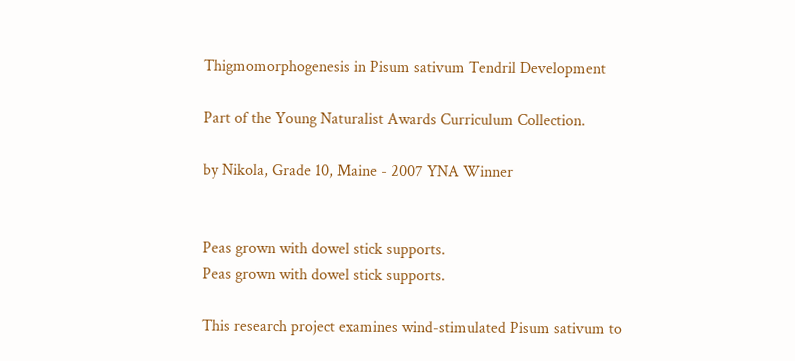Thigmomorphogenesis in Pisum sativum Tendril Development

Part of the Young Naturalist Awards Curriculum Collection.

by Nikola, Grade 10, Maine - 2007 YNA Winner


Peas grown with dowel stick supports.
Peas grown with dowel stick supports.

This research project examines wind-stimulated Pisum sativum to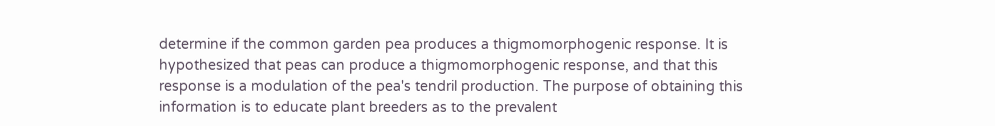determine if the common garden pea produces a thigmomorphogenic response. It is hypothesized that peas can produce a thigmomorphogenic response, and that this response is a modulation of the pea's tendril production. The purpose of obtaining this information is to educate plant breeders as to the prevalent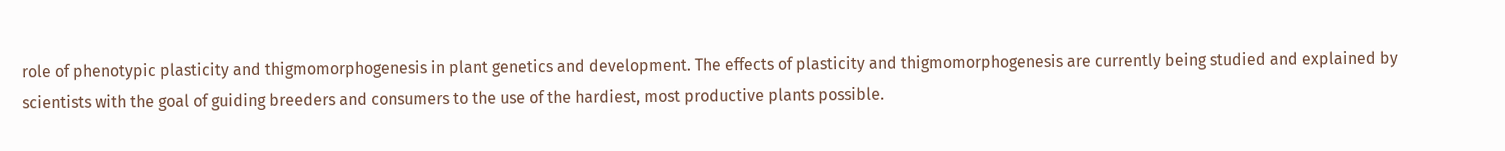role of phenotypic plasticity and thigmomorphogenesis in plant genetics and development. The effects of plasticity and thigmomorphogenesis are currently being studied and explained by scientists with the goal of guiding breeders and consumers to the use of the hardiest, most productive plants possible.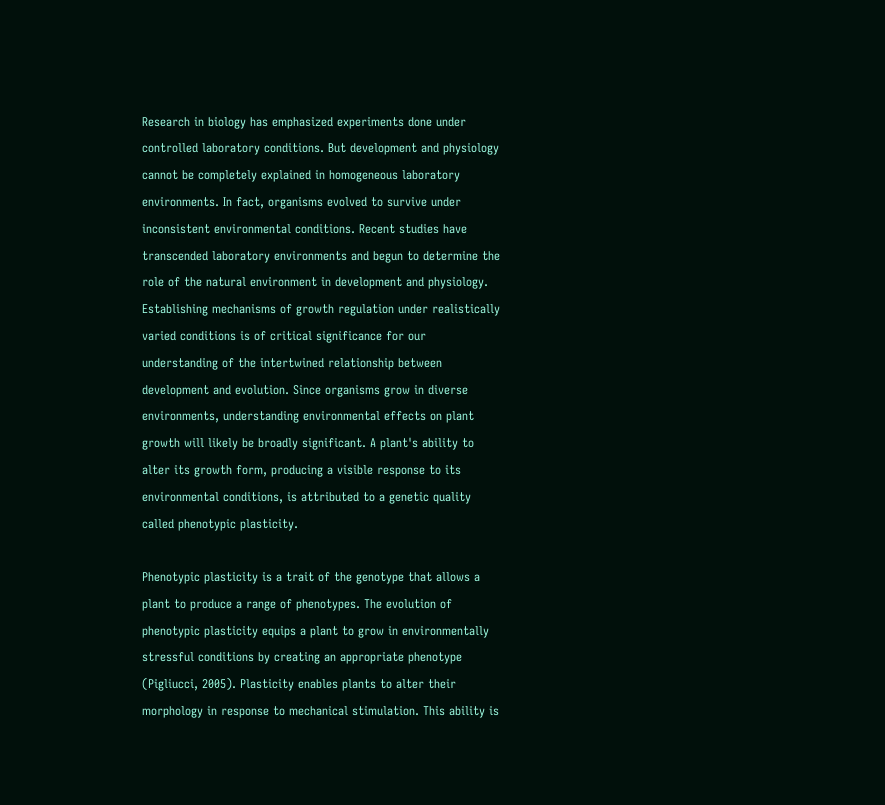Research in biology has emphasized experiments done under controlled laboratory conditions. But development and physiology cannot be completely explained in homogeneous laboratory environments. In fact, organisms evolved to survive under inconsistent environmental conditions. Recent studies have transcended laboratory environments and begun to determine the role of the natural environment in development and physiology. Establishing mechanisms of growth regulation under realistically varied conditions is of critical significance for our understanding of the intertwined relationship between development and evolution. Since organisms grow in diverse environments, understanding environmental effects on plant growth will likely be broadly significant. A plant's ability to alter its growth form, producing a visible response to its environmental conditions, is attributed to a genetic quality called phenotypic plasticity.

Phenotypic plasticity is a trait of the genotype that allows a plant to produce a range of phenotypes. The evolution of phenotypic plasticity equips a plant to grow in environmentally stressful conditions by creating an appropriate phenotype (Pigliucci, 2005). Plasticity enables plants to alter their morphology in response to mechanical stimulation. This ability is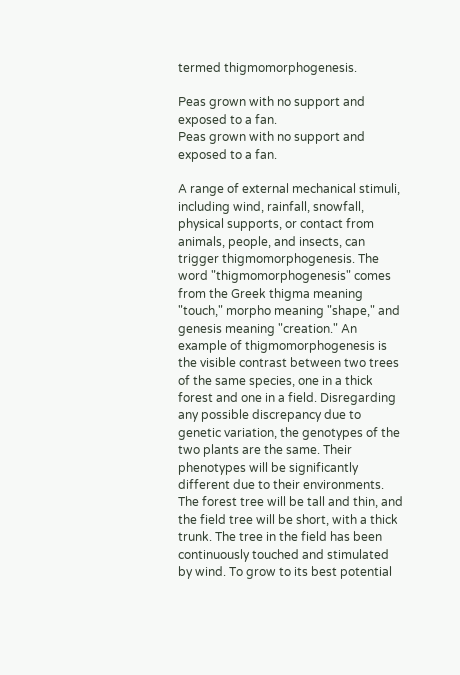termed thigmomorphogenesis.

Peas grown with no support and exposed to a fan.
Peas grown with no support and exposed to a fan.

A range of external mechanical stimuli, including wind, rainfall, snowfall, physical supports, or contact from animals, people, and insects, can trigger thigmomorphogenesis. The word "thigmomorphogenesis" comes from the Greek thigma meaning "touch," morpho meaning "shape," and genesis meaning "creation." An example of thigmomorphogenesis is the visible contrast between two trees of the same species, one in a thick forest and one in a field. Disregarding any possible discrepancy due to genetic variation, the genotypes of the two plants are the same. Their phenotypes will be significantly different due to their environments. The forest tree will be tall and thin, and the field tree will be short, with a thick trunk. The tree in the field has been continuously touched and stimulated by wind. To grow to its best potential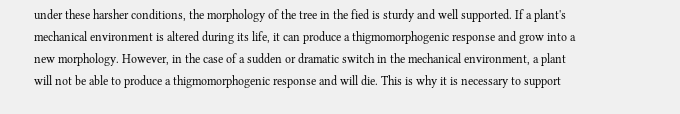under these harsher conditions, the morphology of the tree in the fied is sturdy and well supported. If a plant's mechanical environment is altered during its life, it can produce a thigmomorphogenic response and grow into a new morphology. However, in the case of a sudden or dramatic switch in the mechanical environment, a plant will not be able to produce a thigmomorphogenic response and will die. This is why it is necessary to support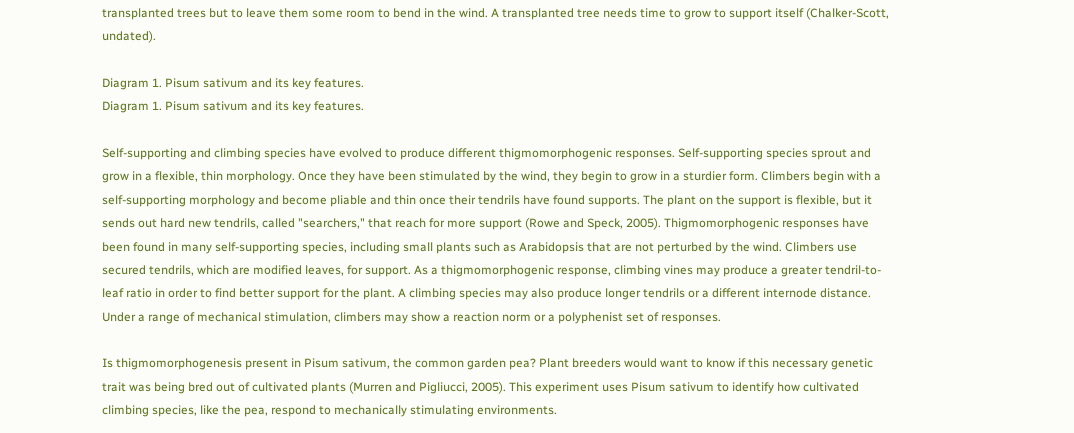transplanted trees but to leave them some room to bend in the wind. A transplanted tree needs time to grow to support itself (Chalker-Scott, undated).

Diagram 1. Pisum sativum and its key features.
Diagram 1. Pisum sativum and its key features.

Self-supporting and climbing species have evolved to produce different thigmomorphogenic responses. Self-supporting species sprout and grow in a flexible, thin morphology. Once they have been stimulated by the wind, they begin to grow in a sturdier form. Climbers begin with a self-supporting morphology and become pliable and thin once their tendrils have found supports. The plant on the support is flexible, but it sends out hard new tendrils, called "searchers," that reach for more support (Rowe and Speck, 2005). Thigmomorphogenic responses have been found in many self-supporting species, including small plants such as Arabidopsis that are not perturbed by the wind. Climbers use secured tendrils, which are modified leaves, for support. As a thigmomorphogenic response, climbing vines may produce a greater tendril-to-leaf ratio in order to find better support for the plant. A climbing species may also produce longer tendrils or a different internode distance. Under a range of mechanical stimulation, climbers may show a reaction norm or a polyphenist set of responses.

Is thigmomorphogenesis present in Pisum sativum, the common garden pea? Plant breeders would want to know if this necessary genetic trait was being bred out of cultivated plants (Murren and Pigliucci, 2005). This experiment uses Pisum sativum to identify how cultivated climbing species, like the pea, respond to mechanically stimulating environments.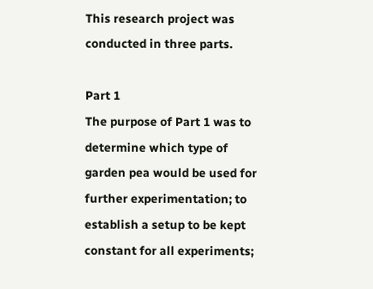This research project was conducted in three parts.

Part 1
The purpose of Part 1 was to determine which type of garden pea would be used for further experimentation; to establish a setup to be kept constant for all experiments;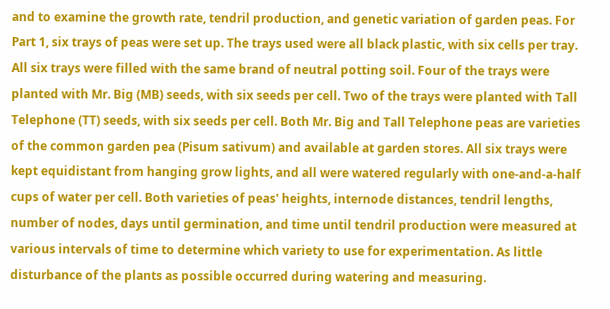and to examine the growth rate, tendril production, and genetic variation of garden peas. For Part 1, six trays of peas were set up. The trays used were all black plastic, with six cells per tray. All six trays were filled with the same brand of neutral potting soil. Four of the trays were planted with Mr. Big (MB) seeds, with six seeds per cell. Two of the trays were planted with Tall Telephone (TT) seeds, with six seeds per cell. Both Mr. Big and Tall Telephone peas are varieties of the common garden pea (Pisum sativum) and available at garden stores. All six trays were kept equidistant from hanging grow lights, and all were watered regularly with one-and-a-half cups of water per cell. Both varieties of peas' heights, internode distances, tendril lengths, number of nodes, days until germination, and time until tendril production were measured at various intervals of time to determine which variety to use for experimentation. As little disturbance of the plants as possible occurred during watering and measuring.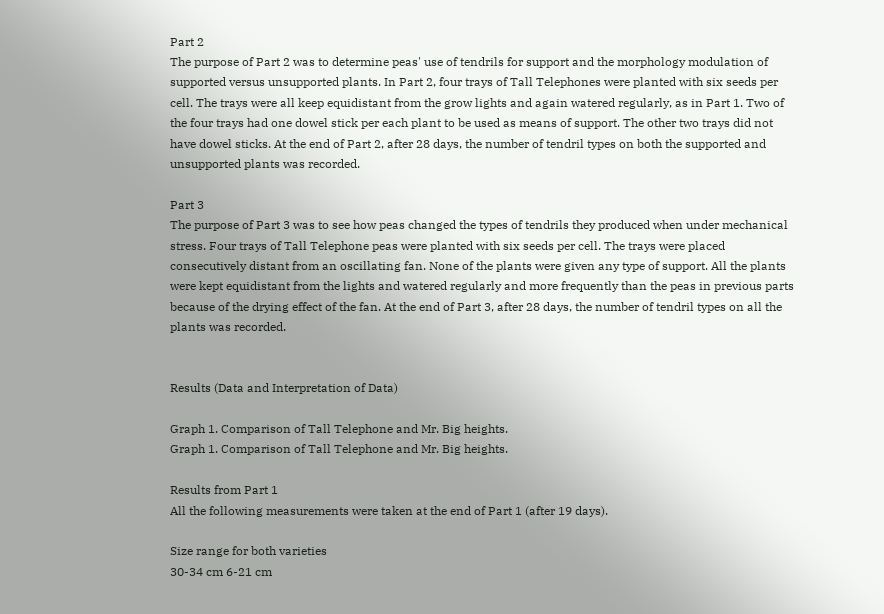Part 2
The purpose of Part 2 was to determine peas' use of tendrils for support and the morphology modulation of supported versus unsupported plants. In Part 2, four trays of Tall Telephones were planted with six seeds per cell. The trays were all keep equidistant from the grow lights and again watered regularly, as in Part 1. Two of the four trays had one dowel stick per each plant to be used as means of support. The other two trays did not have dowel sticks. At the end of Part 2, after 28 days, the number of tendril types on both the supported and unsupported plants was recorded.

Part 3
The purpose of Part 3 was to see how peas changed the types of tendrils they produced when under mechanical stress. Four trays of Tall Telephone peas were planted with six seeds per cell. The trays were placed consecutively distant from an oscillating fan. None of the plants were given any type of support. All the plants were kept equidistant from the lights and watered regularly and more frequently than the peas in previous parts because of the drying effect of the fan. At the end of Part 3, after 28 days, the number of tendril types on all the plants was recorded.


Results (Data and Interpretation of Data)

Graph 1. Comparison of Tall Telephone and Mr. Big heights.
Graph 1. Comparison of Tall Telephone and Mr. Big heights.

Results from Part 1
All the following measurements were taken at the end of Part 1 (after 19 days).

Size range for both varieties
30-34 cm 6-21 cm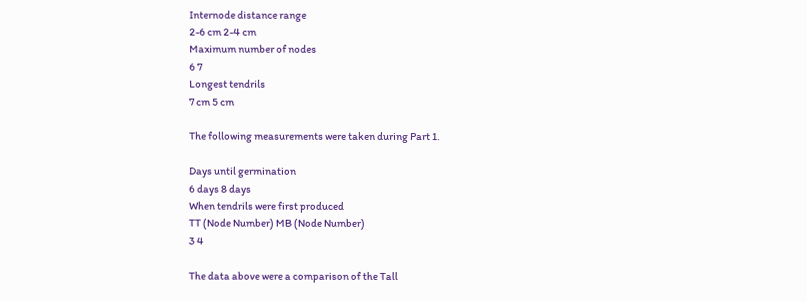Internode distance range
2-6 cm 2-4 cm
Maximum number of nodes
6 7
Longest tendrils
7 cm 5 cm

The following measurements were taken during Part 1.

Days until germination
6 days 8 days
When tendrils were first produced
TT (Node Number) MB (Node Number)
3 4

The data above were a comparison of the Tall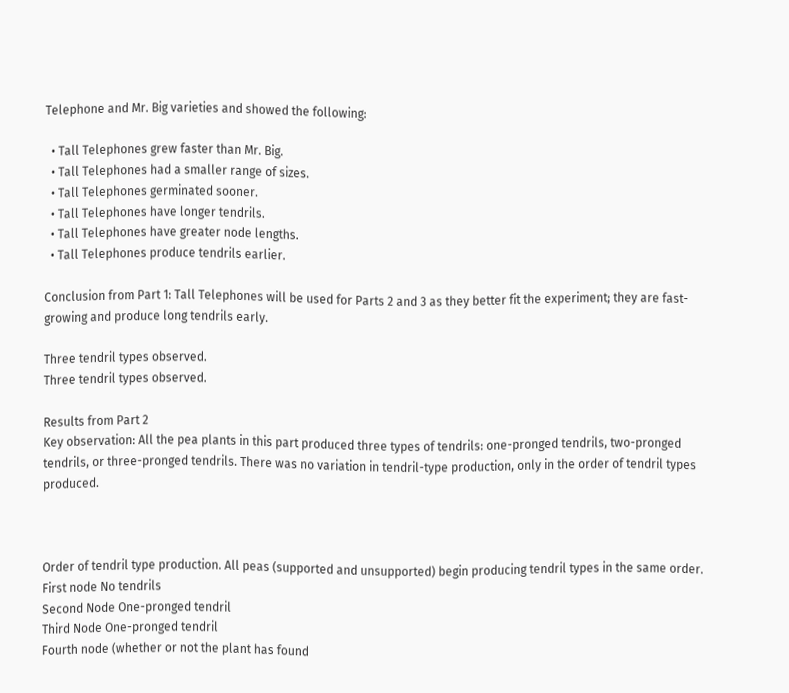Telephone and Mr. Big varieties and showed the following:

  • Tall Telephones grew faster than Mr. Big.
  • Tall Telephones had a smaller range of sizes.
  • Tall Telephones germinated sooner.
  • Tall Telephones have longer tendrils.
  • Tall Telephones have greater node lengths.
  • Tall Telephones produce tendrils earlier.

Conclusion from Part 1: Tall Telephones will be used for Parts 2 and 3 as they better fit the experiment; they are fast-growing and produce long tendrils early.

Three tendril types observed.
Three tendril types observed.

Results from Part 2
Key observation: All the pea plants in this part produced three types of tendrils: one-pronged tendrils, two-pronged tendrils, or three-pronged tendrils. There was no variation in tendril-type production, only in the order of tendril types produced.



Order of tendril type production. All peas (supported and unsupported) begin producing tendril types in the same order.
First node No tendrils
Second Node One-pronged tendril
Third Node One-pronged tendril
Fourth node (whether or not the plant has found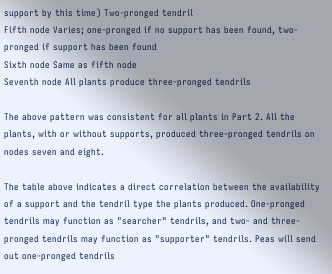support by this time) Two-pronged tendril
Fifth node Varies; one-pronged if no support has been found, two-pronged if support has been found
Sixth node Same as fifth node
Seventh node All plants produce three-pronged tendrils

The above pattern was consistent for all plants in Part 2. All the plants, with or without supports, produced three-pronged tendrils on nodes seven and eight.

The table above indicates a direct correlation between the availability of a support and the tendril type the plants produced. One-pronged tendrils may function as "searcher" tendrils, and two- and three-pronged tendrils may function as "supporter" tendrils. Peas will send out one-pronged tendrils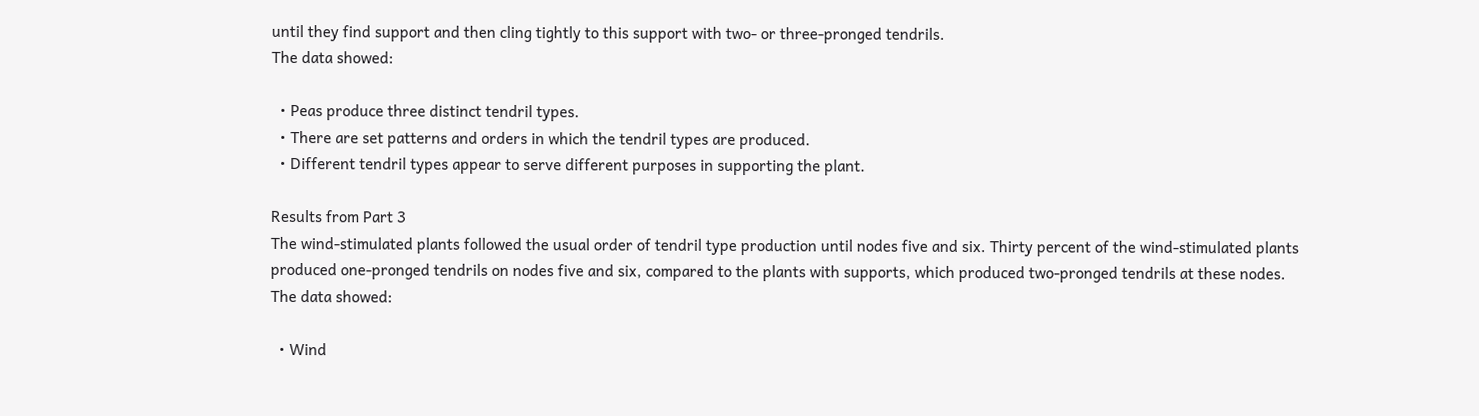until they find support and then cling tightly to this support with two- or three-pronged tendrils.
The data showed:

  • Peas produce three distinct tendril types.
  • There are set patterns and orders in which the tendril types are produced.
  • Different tendril types appear to serve different purposes in supporting the plant.

Results from Part 3
The wind-stimulated plants followed the usual order of tendril type production until nodes five and six. Thirty percent of the wind-stimulated plants produced one-pronged tendrils on nodes five and six, compared to the plants with supports, which produced two-pronged tendrils at these nodes.
The data showed:

  • Wind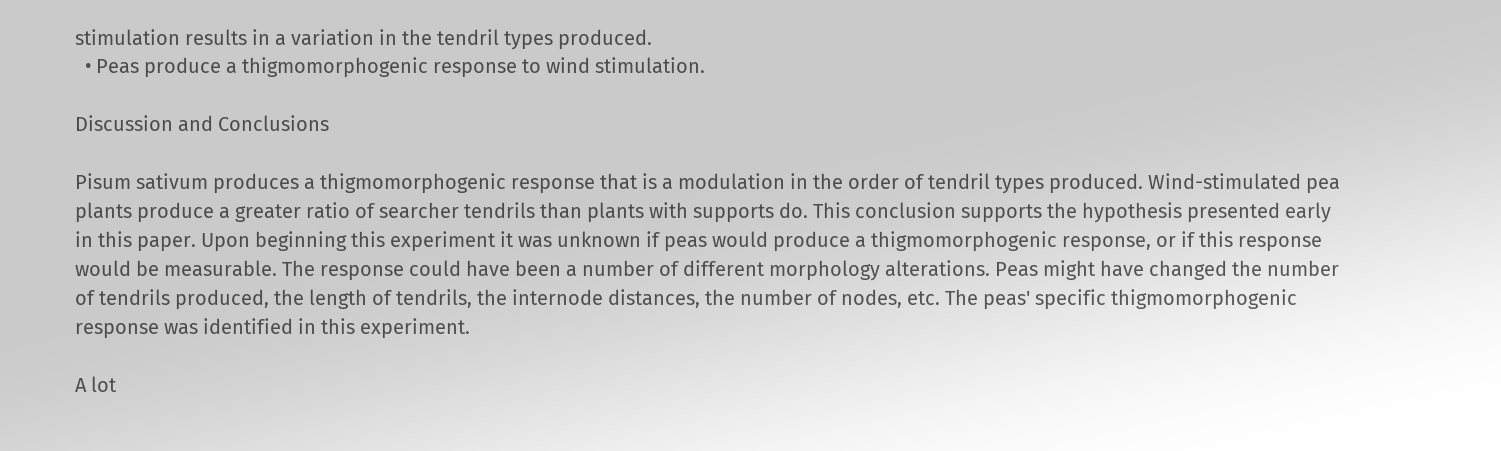stimulation results in a variation in the tendril types produced.
  • Peas produce a thigmomorphogenic response to wind stimulation.

Discussion and Conclusions

Pisum sativum produces a thigmomorphogenic response that is a modulation in the order of tendril types produced. Wind-stimulated pea plants produce a greater ratio of searcher tendrils than plants with supports do. This conclusion supports the hypothesis presented early in this paper. Upon beginning this experiment it was unknown if peas would produce a thigmomorphogenic response, or if this response would be measurable. The response could have been a number of different morphology alterations. Peas might have changed the number of tendrils produced, the length of tendrils, the internode distances, the number of nodes, etc. The peas' specific thigmomorphogenic response was identified in this experiment.

A lot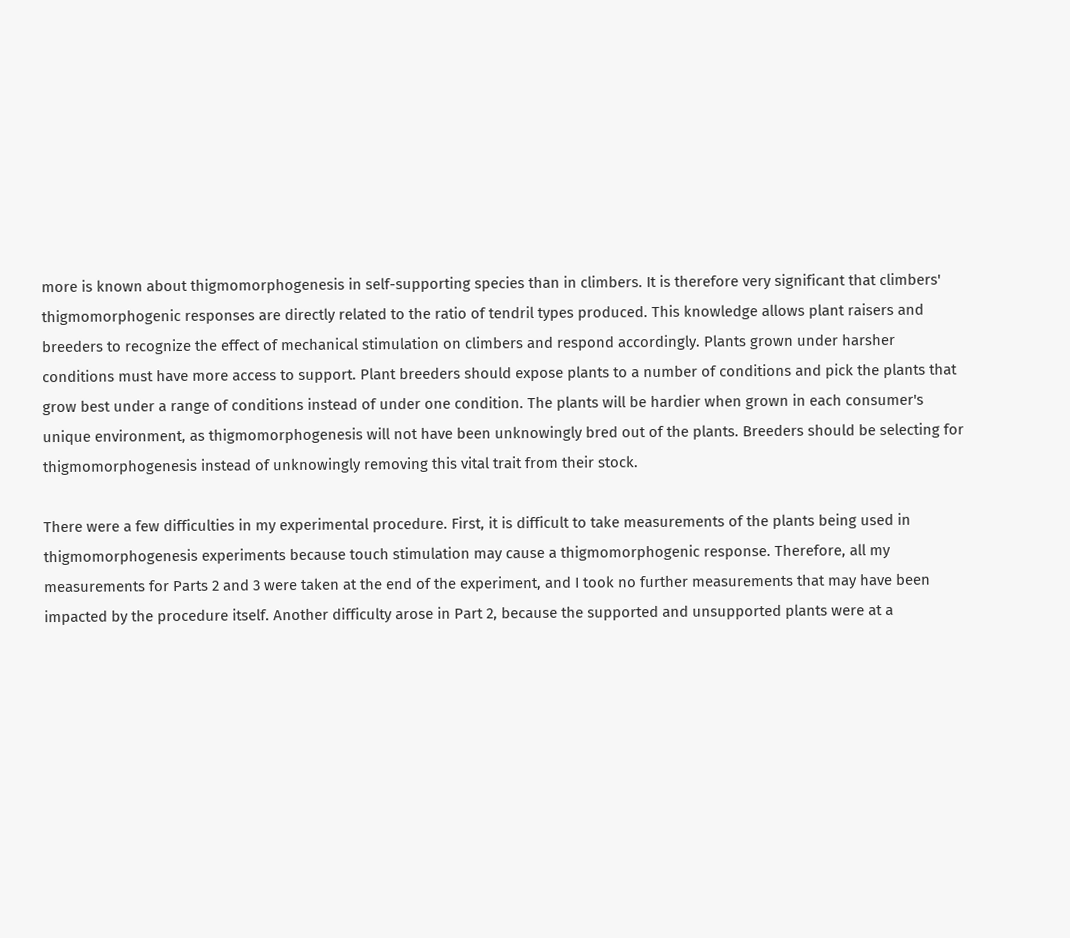more is known about thigmomorphogenesis in self-supporting species than in climbers. It is therefore very significant that climbers' thigmomorphogenic responses are directly related to the ratio of tendril types produced. This knowledge allows plant raisers and breeders to recognize the effect of mechanical stimulation on climbers and respond accordingly. Plants grown under harsher conditions must have more access to support. Plant breeders should expose plants to a number of conditions and pick the plants that grow best under a range of conditions instead of under one condition. The plants will be hardier when grown in each consumer's unique environment, as thigmomorphogenesis will not have been unknowingly bred out of the plants. Breeders should be selecting for thigmomorphogenesis instead of unknowingly removing this vital trait from their stock.

There were a few difficulties in my experimental procedure. First, it is difficult to take measurements of the plants being used in thigmomorphogenesis experiments because touch stimulation may cause a thigmomorphogenic response. Therefore, all my measurements for Parts 2 and 3 were taken at the end of the experiment, and I took no further measurements that may have been impacted by the procedure itself. Another difficulty arose in Part 2, because the supported and unsupported plants were at a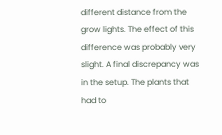different distance from the grow lights. The effect of this difference was probably very slight. A final discrepancy was in the setup. The plants that had to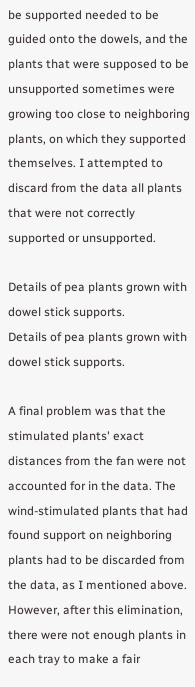be supported needed to be guided onto the dowels, and the plants that were supposed to be unsupported sometimes were growing too close to neighboring plants, on which they supported themselves. I attempted to discard from the data all plants that were not correctly supported or unsupported.

Details of pea plants grown with dowel stick supports.
Details of pea plants grown with dowel stick supports.

A final problem was that the stimulated plants' exact distances from the fan were not accounted for in the data. The wind-stimulated plants that had found support on neighboring plants had to be discarded from the data, as I mentioned above. However, after this elimination, there were not enough plants in each tray to make a fair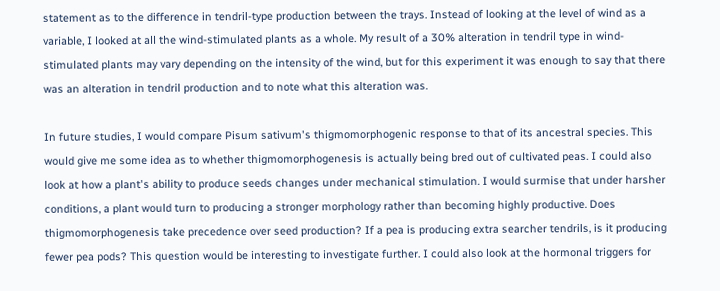statement as to the difference in tendril-type production between the trays. Instead of looking at the level of wind as a variable, I looked at all the wind-stimulated plants as a whole. My result of a 30% alteration in tendril type in wind-stimulated plants may vary depending on the intensity of the wind, but for this experiment it was enough to say that there was an alteration in tendril production and to note what this alteration was.

In future studies, I would compare Pisum sativum's thigmomorphogenic response to that of its ancestral species. This would give me some idea as to whether thigmomorphogenesis is actually being bred out of cultivated peas. I could also look at how a plant's ability to produce seeds changes under mechanical stimulation. I would surmise that under harsher conditions, a plant would turn to producing a stronger morphology rather than becoming highly productive. Does thigmomorphogenesis take precedence over seed production? If a pea is producing extra searcher tendrils, is it producing fewer pea pods? This question would be interesting to investigate further. I could also look at the hormonal triggers for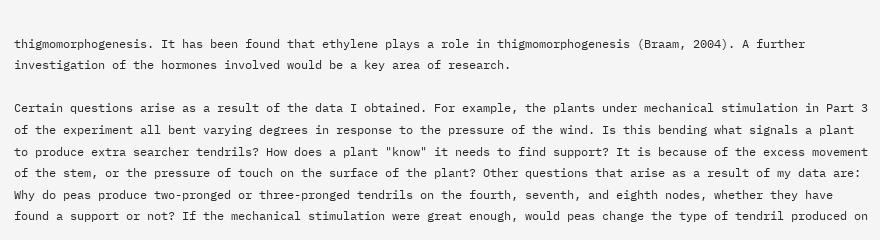thigmomorphogenesis. It has been found that ethylene plays a role in thigmomorphogenesis (Braam, 2004). A further investigation of the hormones involved would be a key area of research.

Certain questions arise as a result of the data I obtained. For example, the plants under mechanical stimulation in Part 3 of the experiment all bent varying degrees in response to the pressure of the wind. Is this bending what signals a plant to produce extra searcher tendrils? How does a plant "know" it needs to find support? It is because of the excess movement of the stem, or the pressure of touch on the surface of the plant? Other questions that arise as a result of my data are: Why do peas produce two-pronged or three-pronged tendrils on the fourth, seventh, and eighth nodes, whether they have found a support or not? If the mechanical stimulation were great enough, would peas change the type of tendril produced on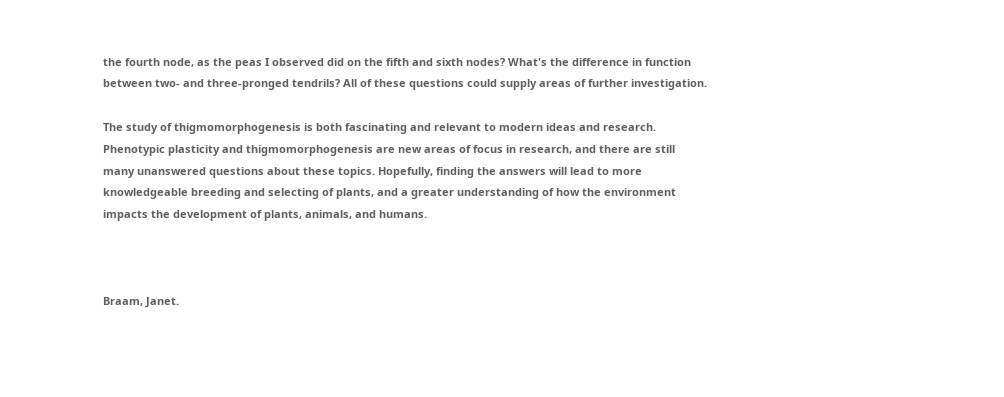the fourth node, as the peas I observed did on the fifth and sixth nodes? What's the difference in function between two- and three-pronged tendrils? All of these questions could supply areas of further investigation.

The study of thigmomorphogenesis is both fascinating and relevant to modern ideas and research. Phenotypic plasticity and thigmomorphogenesis are new areas of focus in research, and there are still many unanswered questions about these topics. Hopefully, finding the answers will lead to more knowledgeable breeding and selecting of plants, and a greater understanding of how the environment impacts the development of plants, animals, and humans.



Braam, Janet.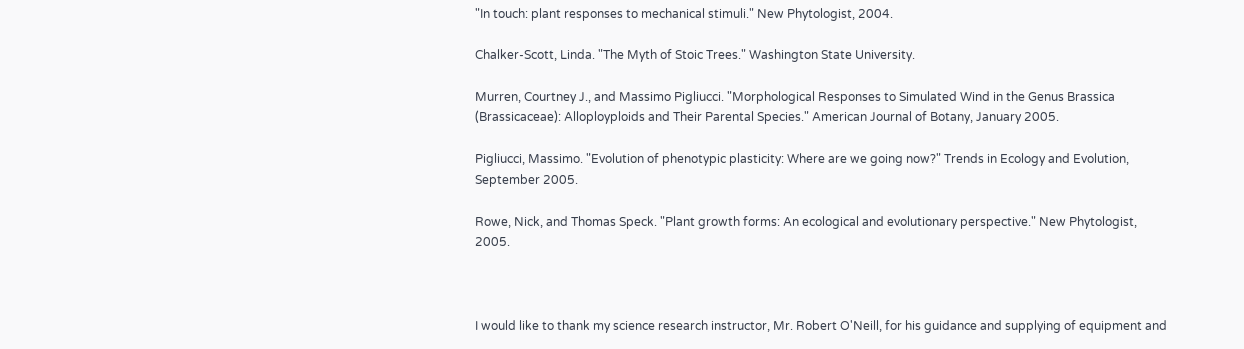"In touch: plant responses to mechanical stimuli." New Phytologist, 2004.

Chalker-Scott, Linda. "The Myth of Stoic Trees." Washington State University.

Murren, Courtney J., and Massimo Pigliucci. "Morphological Responses to Simulated Wind in the Genus Brassica (Brassicaceae): Alloployploids and Their Parental Species." American Journal of Botany, January 2005.

Pigliucci, Massimo. "Evolution of phenotypic plasticity: Where are we going now?" Trends in Ecology and Evolution, September 2005.

Rowe, Nick, and Thomas Speck. "Plant growth forms: An ecological and evolutionary perspective." New Phytologist, 2005.



I would like to thank my science research instructor, Mr. Robert O'Neill, for his guidance and supplying of equipment and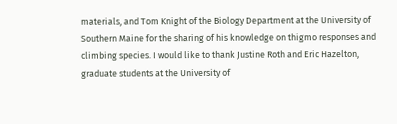materials, and Tom Knight of the Biology Department at the University of Southern Maine for the sharing of his knowledge on thigmo responses and climbing species. I would like to thank Justine Roth and Eric Hazelton, graduate students at the University of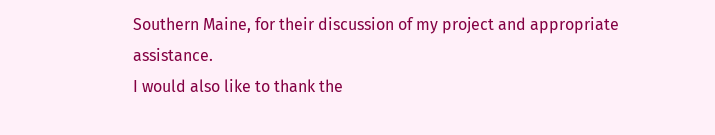Southern Maine, for their discussion of my project and appropriate assistance.
I would also like to thank the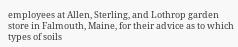employees at Allen, Sterling, and Lothrop garden store in Falmouth, Maine, for their advice as to which types of soils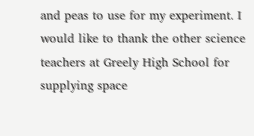and peas to use for my experiment. I would like to thank the other science teachers at Greely High School for supplying space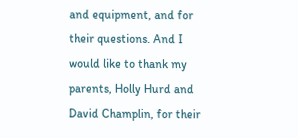and equipment, and for their questions. And I would like to thank my parents, Holly Hurd and David Champlin, for their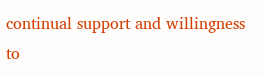continual support and willingness to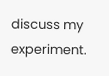discuss my experiment.